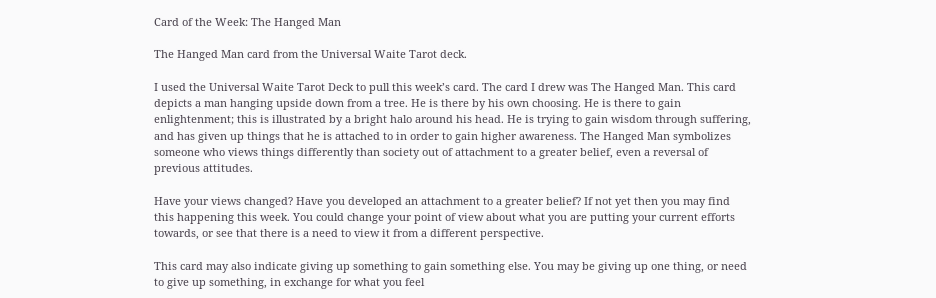Card of the Week: The Hanged Man

The Hanged Man card from the Universal Waite Tarot deck.

I used the Universal Waite Tarot Deck to pull this week’s card. The card I drew was The Hanged Man. This card depicts a man hanging upside down from a tree. He is there by his own choosing. He is there to gain enlightenment; this is illustrated by a bright halo around his head. He is trying to gain wisdom through suffering, and has given up things that he is attached to in order to gain higher awareness. The Hanged Man symbolizes someone who views things differently than society out of attachment to a greater belief, even a reversal of previous attitudes.

Have your views changed? Have you developed an attachment to a greater belief? If not yet then you may find this happening this week. You could change your point of view about what you are putting your current efforts towards, or see that there is a need to view it from a different perspective.

This card may also indicate giving up something to gain something else. You may be giving up one thing, or need to give up something, in exchange for what you feel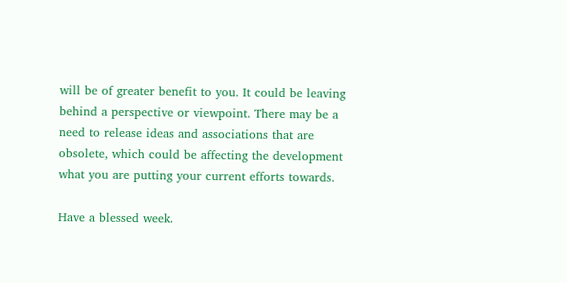will be of greater benefit to you. It could be leaving behind a perspective or viewpoint. There may be a need to release ideas and associations that are obsolete, which could be affecting the development what you are putting your current efforts towards.

Have a blessed week.